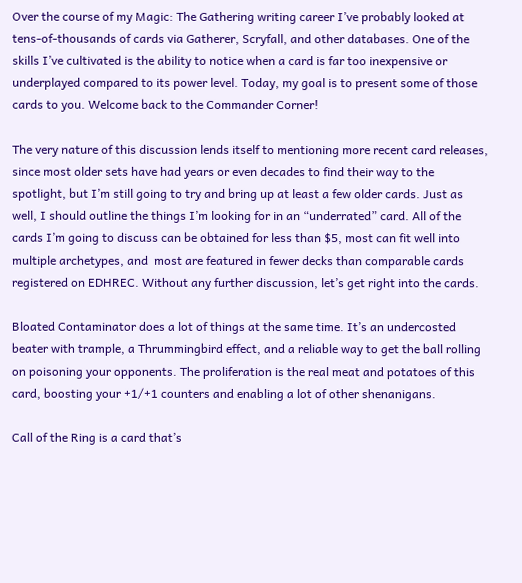Over the course of my Magic: The Gathering writing career I’ve probably looked at tens-of-thousands of cards via Gatherer, Scryfall, and other databases. One of the skills I’ve cultivated is the ability to notice when a card is far too inexpensive or underplayed compared to its power level. Today, my goal is to present some of those cards to you. Welcome back to the Commander Corner!

The very nature of this discussion lends itself to mentioning more recent card releases, since most older sets have had years or even decades to find their way to the spotlight, but I’m still going to try and bring up at least a few older cards. Just as well, I should outline the things I’m looking for in an “underrated” card. All of the cards I’m going to discuss can be obtained for less than $5, most can fit well into multiple archetypes, and  most are featured in fewer decks than comparable cards registered on EDHREC. Without any further discussion, let’s get right into the cards.

Bloated Contaminator does a lot of things at the same time. It’s an undercosted beater with trample, a Thrummingbird effect, and a reliable way to get the ball rolling on poisoning your opponents. The proliferation is the real meat and potatoes of this card, boosting your +1/+1 counters and enabling a lot of other shenanigans.

Call of the Ring is a card that’s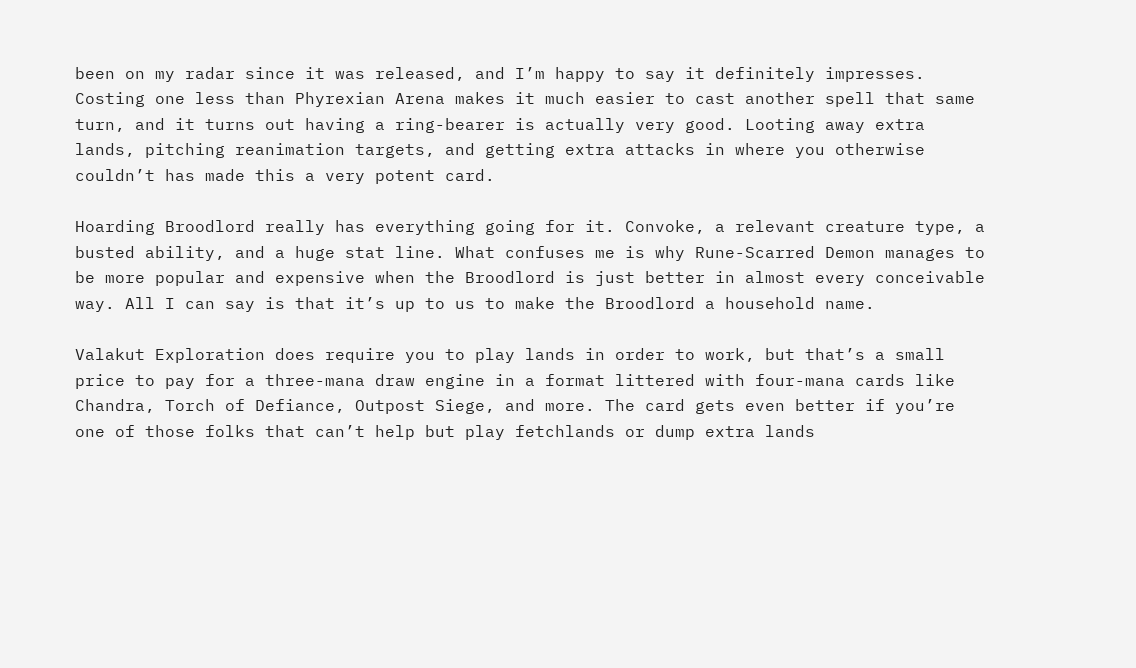been on my radar since it was released, and I’m happy to say it definitely impresses. Costing one less than Phyrexian Arena makes it much easier to cast another spell that same turn, and it turns out having a ring-bearer is actually very good. Looting away extra lands, pitching reanimation targets, and getting extra attacks in where you otherwise couldn’t has made this a very potent card.

Hoarding Broodlord really has everything going for it. Convoke, a relevant creature type, a busted ability, and a huge stat line. What confuses me is why Rune-Scarred Demon manages to be more popular and expensive when the Broodlord is just better in almost every conceivable way. All I can say is that it’s up to us to make the Broodlord a household name.

Valakut Exploration does require you to play lands in order to work, but that’s a small price to pay for a three-mana draw engine in a format littered with four-mana cards like Chandra, Torch of Defiance, Outpost Siege, and more. The card gets even better if you’re one of those folks that can’t help but play fetchlands or dump extra lands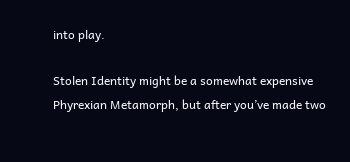into play.

Stolen Identity might be a somewhat expensive Phyrexian Metamorph, but after you’ve made two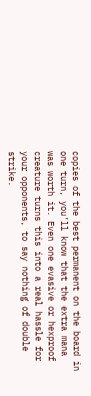copies of the best permanent on the board in one turn, you’ll know that the extra mana was worth it. Even one evasive or hexproof creature turns this into a real hassle for your opponents, to say nothing of double strike.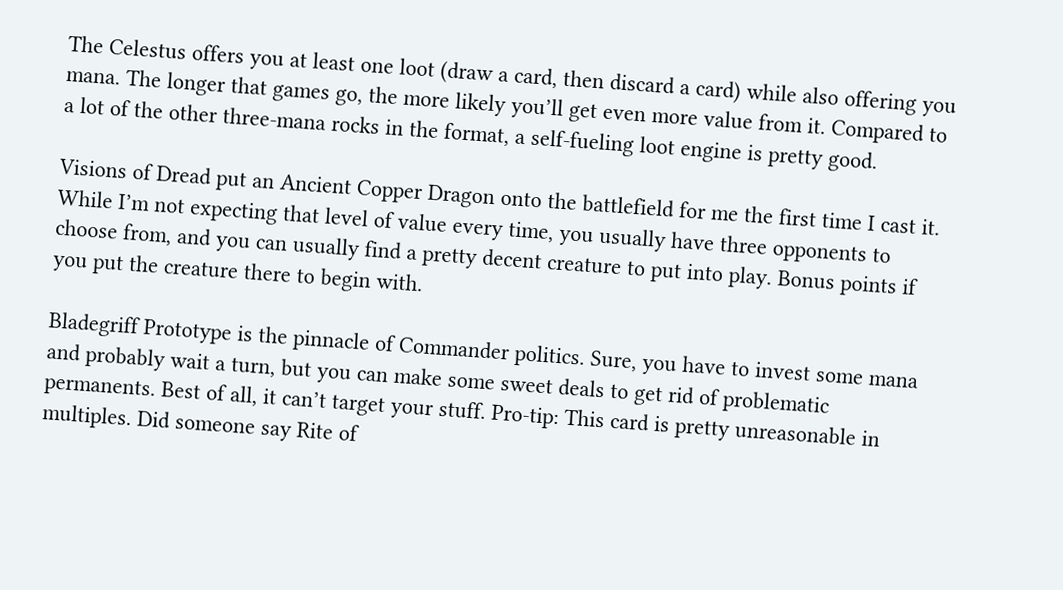The Celestus offers you at least one loot (draw a card, then discard a card) while also offering you mana. The longer that games go, the more likely you’ll get even more value from it. Compared to a lot of the other three-mana rocks in the format, a self-fueling loot engine is pretty good.

Visions of Dread put an Ancient Copper Dragon onto the battlefield for me the first time I cast it. While I’m not expecting that level of value every time, you usually have three opponents to choose from, and you can usually find a pretty decent creature to put into play. Bonus points if you put the creature there to begin with.

Bladegriff Prototype is the pinnacle of Commander politics. Sure, you have to invest some mana and probably wait a turn, but you can make some sweet deals to get rid of problematic permanents. Best of all, it can’t target your stuff. Pro-tip: This card is pretty unreasonable in multiples. Did someone say Rite of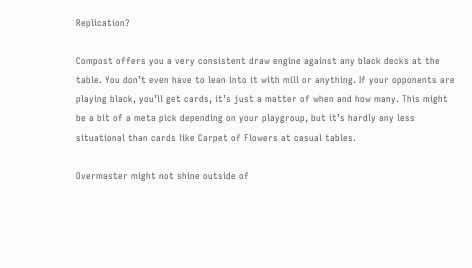Replication?

Compost offers you a very consistent draw engine against any black decks at the table. You don’t even have to lean into it with mill or anything. If your opponents are playing black, you’ll get cards, it’s just a matter of when and how many. This might be a bit of a meta pick depending on your playgroup, but it’s hardly any less situational than cards like Carpet of Flowers at casual tables.

Overmaster might not shine outside of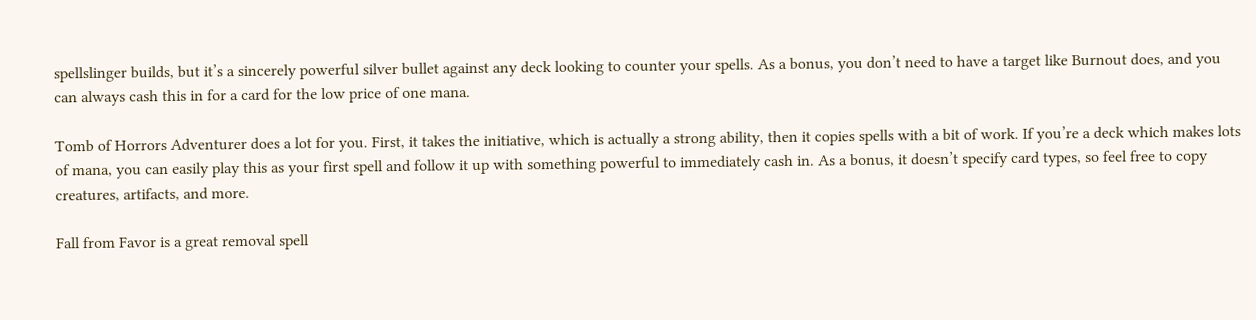spellslinger builds, but it’s a sincerely powerful silver bullet against any deck looking to counter your spells. As a bonus, you don’t need to have a target like Burnout does, and you can always cash this in for a card for the low price of one mana.

Tomb of Horrors Adventurer does a lot for you. First, it takes the initiative, which is actually a strong ability, then it copies spells with a bit of work. If you’re a deck which makes lots of mana, you can easily play this as your first spell and follow it up with something powerful to immediately cash in. As a bonus, it doesn’t specify card types, so feel free to copy creatures, artifacts, and more.

Fall from Favor is a great removal spell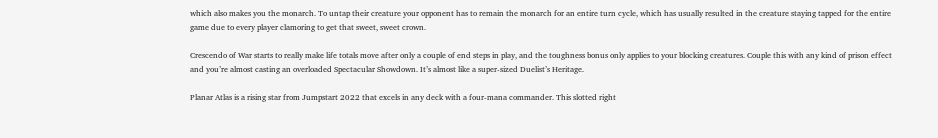which also makes you the monarch. To untap their creature your opponent has to remain the monarch for an entire turn cycle, which has usually resulted in the creature staying tapped for the entire game due to every player clamoring to get that sweet, sweet crown.

Crescendo of War starts to really make life totals move after only a couple of end steps in play, and the toughness bonus only applies to your blocking creatures. Couple this with any kind of prison effect and you’re almost casting an overloaded Spectacular Showdown. It’s almost like a super-sized Duelist’s Heritage.

Planar Atlas is a rising star from Jumpstart 2022 that excels in any deck with a four-mana commander. This slotted right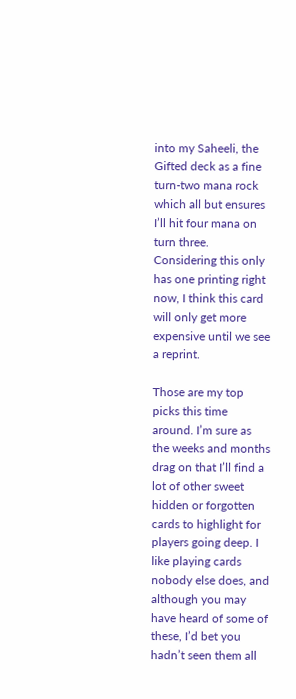into my Saheeli, the Gifted deck as a fine turn-two mana rock which all but ensures I’ll hit four mana on turn three. Considering this only has one printing right now, I think this card will only get more expensive until we see a reprint.

Those are my top picks this time around. I’m sure as the weeks and months drag on that I’ll find a lot of other sweet hidden or forgotten cards to highlight for players going deep. I like playing cards nobody else does, and although you may have heard of some of these, I’d bet you hadn’t seen them all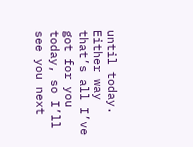until today. Either way that’s all I’ve got for you today, so I’ll see you next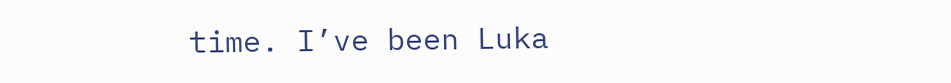time. I’ve been Luka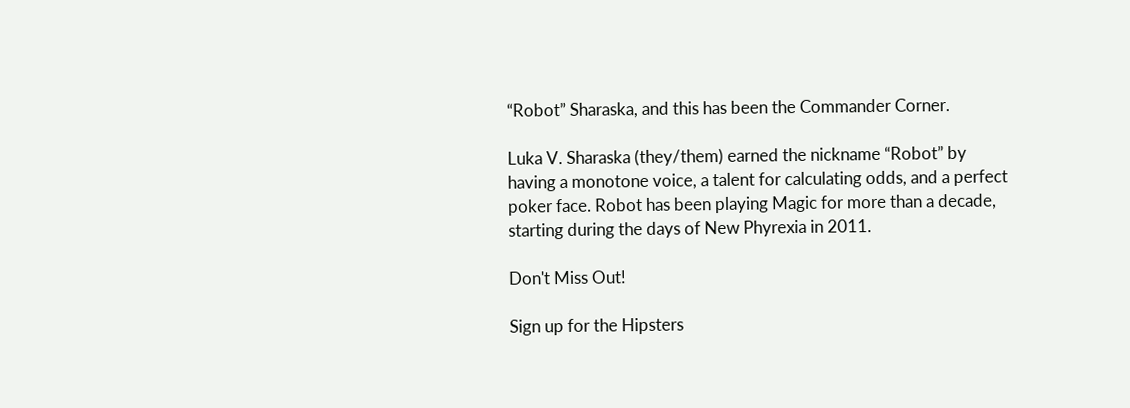“Robot” Sharaska, and this has been the Commander Corner.

Luka V. Sharaska (they/them) earned the nickname “Robot” by having a monotone voice, a talent for calculating odds, and a perfect poker face. Robot has been playing Magic for more than a decade, starting during the days of New Phyrexia in 2011.

Don't Miss Out!

Sign up for the Hipsters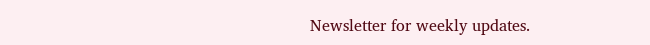Newsletter for weekly updates.